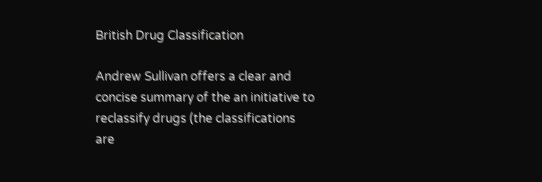British Drug Classification

Andrew Sullivan offers a clear and concise summary of the an initiative to reclassify drugs (the classifications are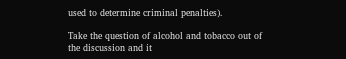used to determine criminal penalties).

Take the question of alcohol and tobacco out of the discussion and it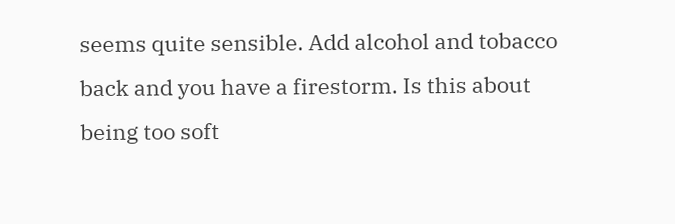seems quite sensible. Add alcohol and tobacco back and you have a firestorm. Is this about being too soft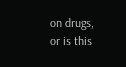on drugs, or is this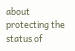about protecting the status of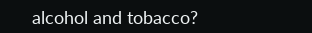alcohol and tobacco?